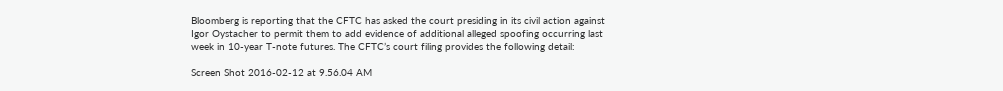Bloomberg is reporting that the CFTC has asked the court presiding in its civil action against Igor Oystacher to permit them to add evidence of additional alleged spoofing occurring last week in 10-year T-note futures. The CFTC’s court filing provides the following detail:

Screen Shot 2016-02-12 at 9.56.04 AM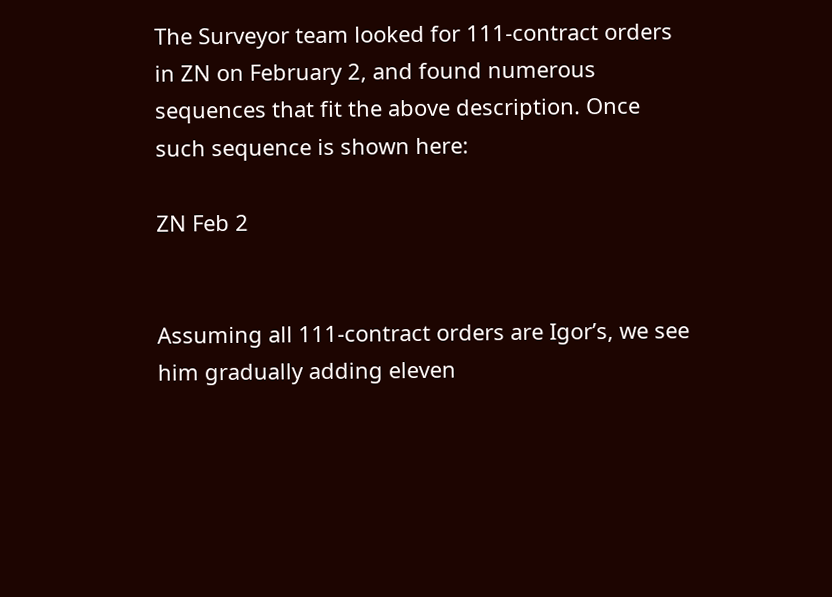The Surveyor team looked for 111-contract orders in ZN on February 2, and found numerous sequences that fit the above description. Once such sequence is shown here:

ZN Feb 2


Assuming all 111-contract orders are Igor’s, we see him gradually adding eleven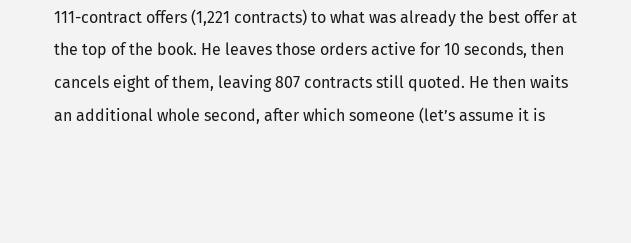111-contract offers (1,221 contracts) to what was already the best offer at the top of the book. He leaves those orders active for 10 seconds, then cancels eight of them, leaving 807 contracts still quoted. He then waits an additional whole second, after which someone (let’s assume it is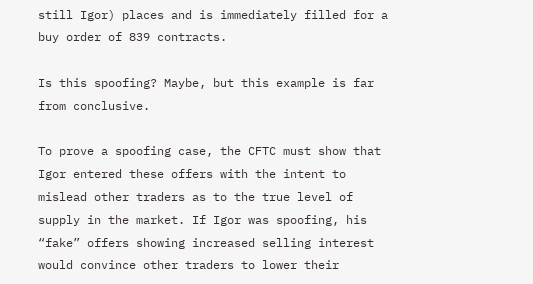still Igor) places and is immediately filled for a buy order of 839 contracts.

Is this spoofing? Maybe, but this example is far from conclusive.

To prove a spoofing case, the CFTC must show that Igor entered these offers with the intent to mislead other traders as to the true level of supply in the market. If Igor was spoofing, his “fake” offers showing increased selling interest would convince other traders to lower their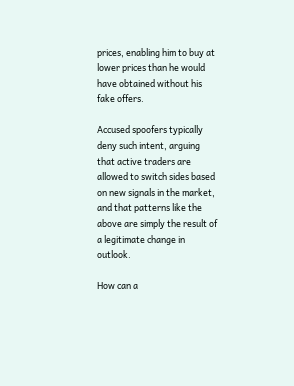prices, enabling him to buy at lower prices than he would have obtained without his fake offers.

Accused spoofers typically deny such intent, arguing that active traders are allowed to switch sides based on new signals in the market, and that patterns like the above are simply the result of a legitimate change in outlook.

How can a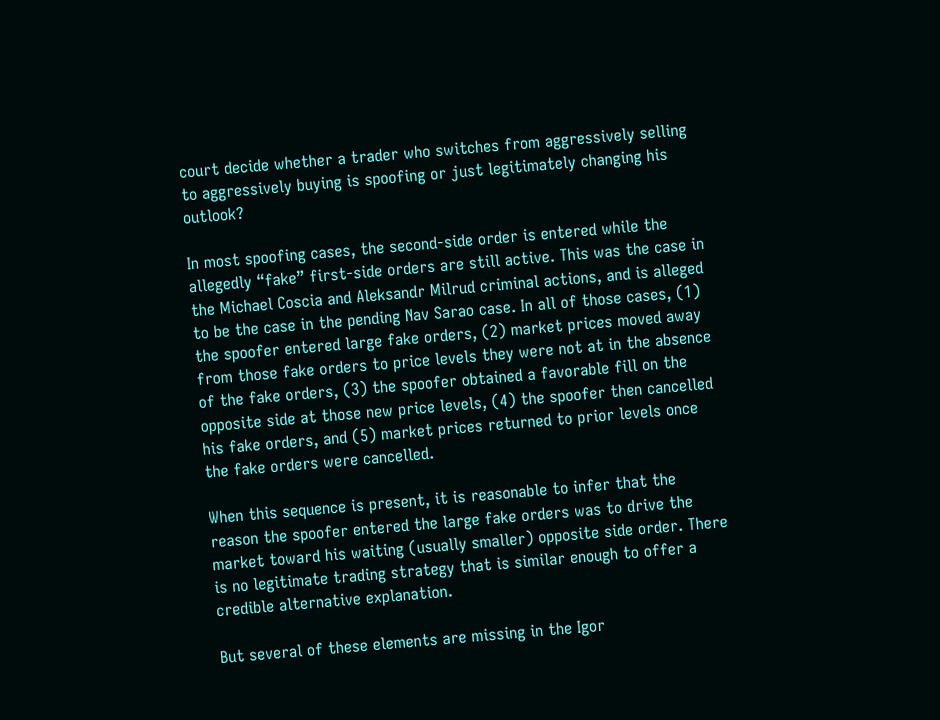court decide whether a trader who switches from aggressively selling to aggressively buying is spoofing or just legitimately changing his outlook?

In most spoofing cases, the second-side order is entered while the allegedly “fake” first-side orders are still active. This was the case in the Michael Coscia and Aleksandr Milrud criminal actions, and is alleged to be the case in the pending Nav Sarao case. In all of those cases, (1) the spoofer entered large fake orders, (2) market prices moved away from those fake orders to price levels they were not at in the absence of the fake orders, (3) the spoofer obtained a favorable fill on the opposite side at those new price levels, (4) the spoofer then cancelled his fake orders, and (5) market prices returned to prior levels once the fake orders were cancelled.

When this sequence is present, it is reasonable to infer that the reason the spoofer entered the large fake orders was to drive the market toward his waiting (usually smaller) opposite side order. There is no legitimate trading strategy that is similar enough to offer a credible alternative explanation.

But several of these elements are missing in the Igor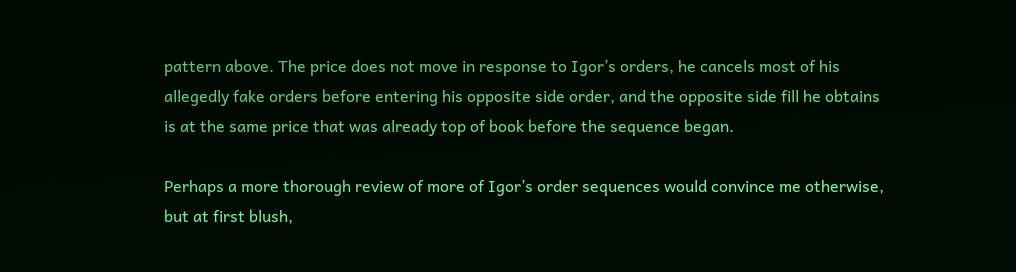pattern above. The price does not move in response to Igor’s orders, he cancels most of his allegedly fake orders before entering his opposite side order, and the opposite side fill he obtains is at the same price that was already top of book before the sequence began.

Perhaps a more thorough review of more of Igor’s order sequences would convince me otherwise, but at first blush,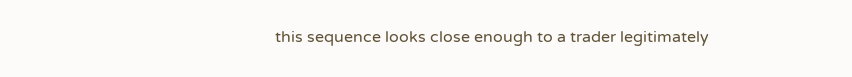this sequence looks close enough to a trader legitimately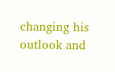changing his outlook and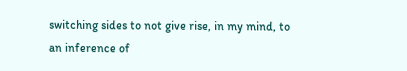switching sides to not give rise, in my mind, to an inference of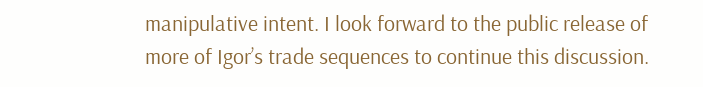manipulative intent. I look forward to the public release of more of Igor’s trade sequences to continue this discussion.